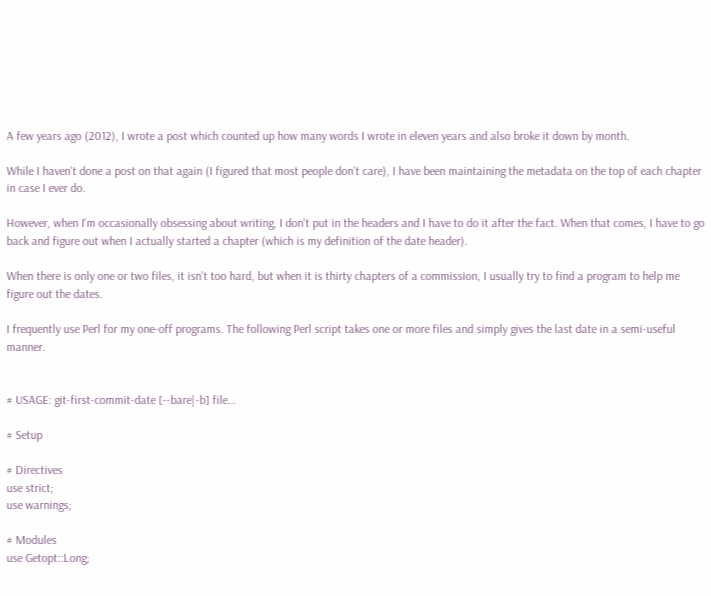A few years ago (2012), I wrote a post which counted up how many words I wrote in eleven years and also broke it down by month.

While I haven't done a post on that again (I figured that most people don't care), I have been maintaining the metadata on the top of each chapter in case I ever do.

However, when I'm occasionally obsessing about writing, I don't put in the headers and I have to do it after the fact. When that comes, I have to go back and figure out when I actually started a chapter (which is my definition of the date header).

When there is only one or two files, it isn't too hard, but when it is thirty chapters of a commission, I usually try to find a program to help me figure out the dates.

I frequently use Perl for my one-off programs. The following Perl script takes one or more files and simply gives the last date in a semi-useful manner.


# USAGE: git-first-commit-date [--bare|-b] file...

# Setup

# Directives
use strict;
use warnings;

# Modules
use Getopt::Long;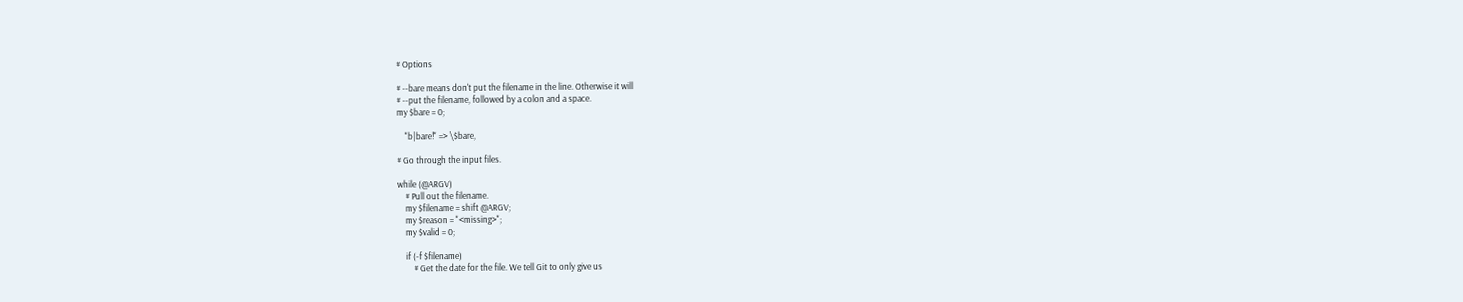# Options

# --bare means don't put the filename in the line. Otherwise it will
# --put the filename, followed by a colon and a space.
my $bare = 0;

    "b|bare!" => \$bare,

# Go through the input files.

while (@ARGV)
    # Pull out the filename.
    my $filename = shift @ARGV;
    my $reason = "<missing>";
    my $valid = 0;

    if (-f $filename)
        # Get the date for the file. We tell Git to only give us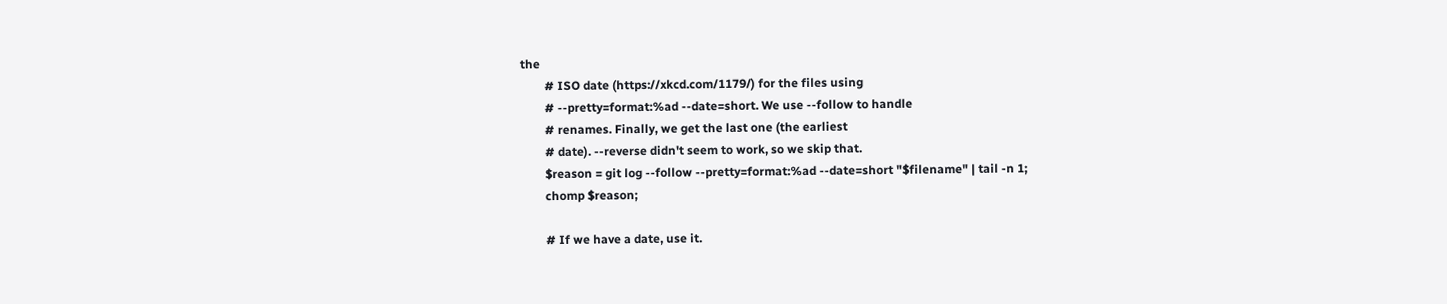the
        # ISO date (https://xkcd.com/1179/) for the files using
        # --pretty=format:%ad --date=short. We use --follow to handle
        # renames. Finally, we get the last one (the earliest
        # date). --reverse didn't seem to work, so we skip that.
        $reason = git log --follow --pretty=format:%ad --date=short "$filename" | tail -n 1;
        chomp $reason;

        # If we have a date, use it.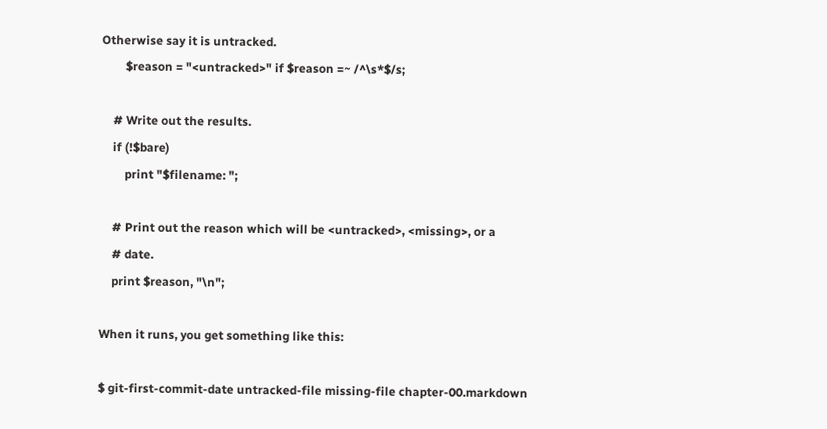Otherwise say it is untracked.
        $reason = "<untracked>" if $reason =~ /^\s*$/s;

    # Write out the results.
    if (!$bare)
        print "$filename: ";

    # Print out the reason which will be <untracked>, <missing>, or a
    # date.
    print $reason, "\n";

When it runs, you get something like this:

$ git-first-commit-date untracked-file missing-file chapter-00.markdown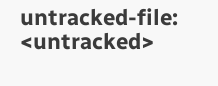untracked-file: <untracked>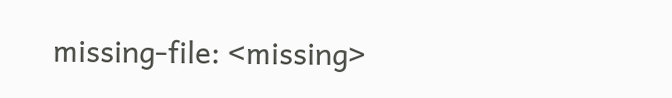missing-file: <missing>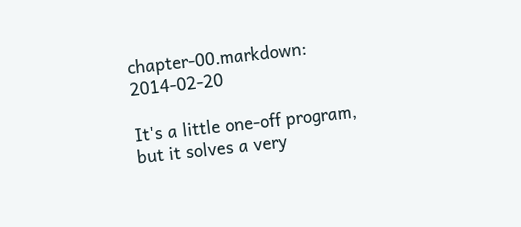chapter-00.markdown: 2014-02-20

It's a little one-off program, but it solves a very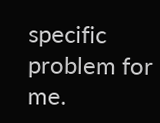specific problem for me.